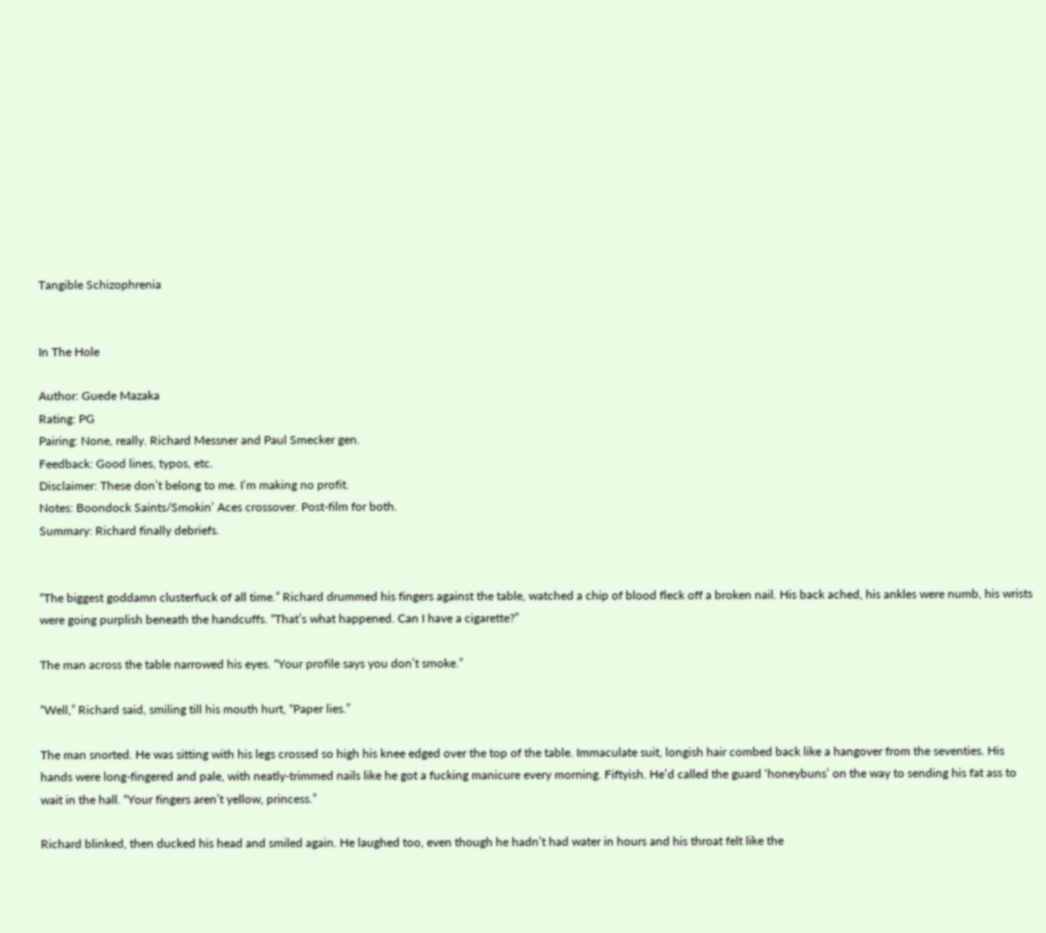Tangible Schizophrenia


In The Hole

Author: Guede Mazaka
Rating: PG
Pairing: None, really. Richard Messner and Paul Smecker gen.
Feedback: Good lines, typos, etc.
Disclaimer: These don’t belong to me. I’m making no profit.
Notes: Boondock Saints/Smokin’ Aces crossover. Post-film for both.
Summary: Richard finally debriefs.


“The biggest goddamn clusterfuck of all time.” Richard drummed his fingers against the table, watched a chip of blood fleck off a broken nail. His back ached, his ankles were numb, his wrists were going purplish beneath the handcuffs. “That’s what happened. Can I have a cigarette?”

The man across the table narrowed his eyes. “Your profile says you don’t smoke.”

“Well,” Richard said, smiling till his mouth hurt, “Paper lies.”

The man snorted. He was sitting with his legs crossed so high his knee edged over the top of the table. Immaculate suit, longish hair combed back like a hangover from the seventies. His hands were long-fingered and pale, with neatly-trimmed nails like he got a fucking manicure every morning. Fiftyish. He’d called the guard ‘honeybuns’ on the way to sending his fat ass to wait in the hall. “Your fingers aren’t yellow, princess.”

Richard blinked, then ducked his head and smiled again. He laughed too, even though he hadn’t had water in hours and his throat felt like the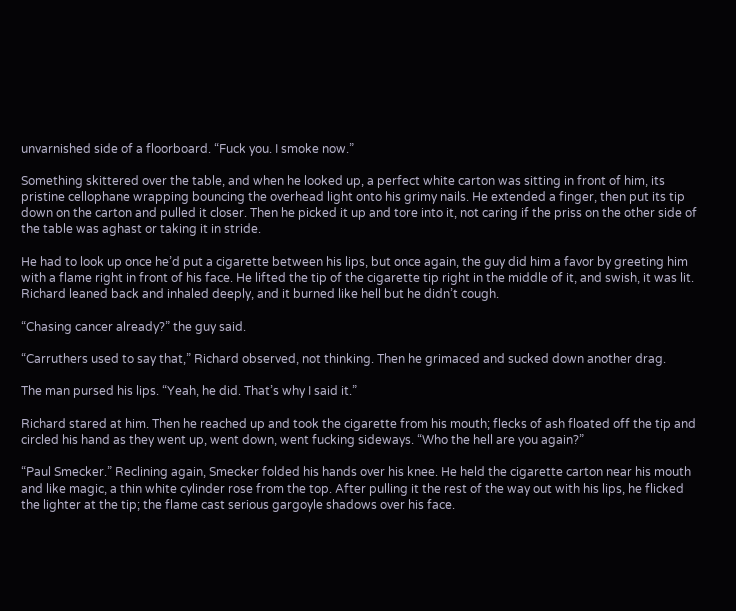unvarnished side of a floorboard. “Fuck you. I smoke now.”

Something skittered over the table, and when he looked up, a perfect white carton was sitting in front of him, its pristine cellophane wrapping bouncing the overhead light onto his grimy nails. He extended a finger, then put its tip down on the carton and pulled it closer. Then he picked it up and tore into it, not caring if the priss on the other side of the table was aghast or taking it in stride.

He had to look up once he’d put a cigarette between his lips, but once again, the guy did him a favor by greeting him with a flame right in front of his face. He lifted the tip of the cigarette tip right in the middle of it, and swish, it was lit. Richard leaned back and inhaled deeply, and it burned like hell but he didn’t cough.

“Chasing cancer already?” the guy said.

“Carruthers used to say that,” Richard observed, not thinking. Then he grimaced and sucked down another drag.

The man pursed his lips. “Yeah, he did. That’s why I said it.”

Richard stared at him. Then he reached up and took the cigarette from his mouth; flecks of ash floated off the tip and circled his hand as they went up, went down, went fucking sideways. “Who the hell are you again?”

“Paul Smecker.” Reclining again, Smecker folded his hands over his knee. He held the cigarette carton near his mouth and like magic, a thin white cylinder rose from the top. After pulling it the rest of the way out with his lips, he flicked the lighter at the tip; the flame cast serious gargoyle shadows over his face.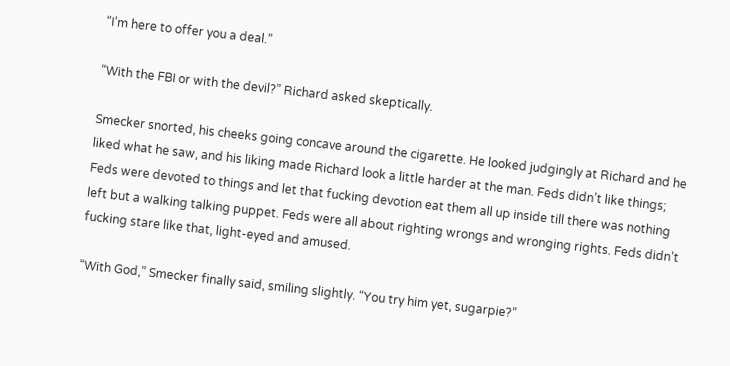“I’m here to offer you a deal.”

“With the FBI or with the devil?” Richard asked skeptically.

Smecker snorted, his cheeks going concave around the cigarette. He looked judgingly at Richard and he liked what he saw, and his liking made Richard look a little harder at the man. Feds didn’t like things; Feds were devoted to things and let that fucking devotion eat them all up inside till there was nothing left but a walking talking puppet. Feds were all about righting wrongs and wronging rights. Feds didn’t fucking stare like that, light-eyed and amused.

“With God,” Smecker finally said, smiling slightly. “You try him yet, sugarpie?”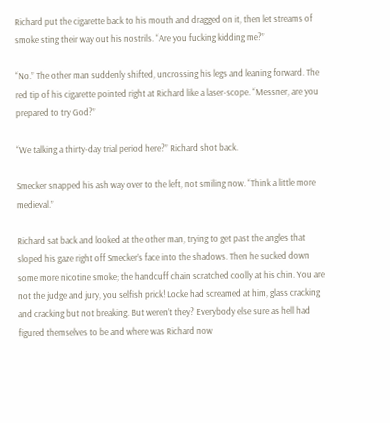Richard put the cigarette back to his mouth and dragged on it, then let streams of smoke sting their way out his nostrils. “Are you fucking kidding me?”

“No.” The other man suddenly shifted, uncrossing his legs and leaning forward. The red tip of his cigarette pointed right at Richard like a laser-scope. “Messner, are you prepared to try God?”

“We talking a thirty-day trial period here?” Richard shot back.

Smecker snapped his ash way over to the left, not smiling now. “Think a little more medieval.”

Richard sat back and looked at the other man, trying to get past the angles that sloped his gaze right off Smecker’s face into the shadows. Then he sucked down some more nicotine smoke; the handcuff chain scratched coolly at his chin. You are not the judge and jury, you selfish prick! Locke had screamed at him, glass cracking and cracking but not breaking. But weren’t they? Everybody else sure as hell had figured themselves to be and where was Richard now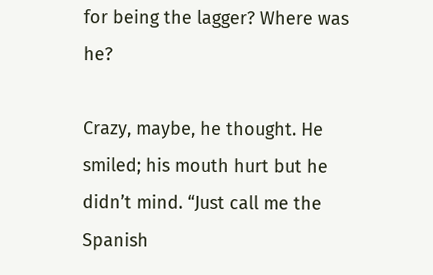for being the lagger? Where was he?

Crazy, maybe, he thought. He smiled; his mouth hurt but he didn’t mind. “Just call me the Spanish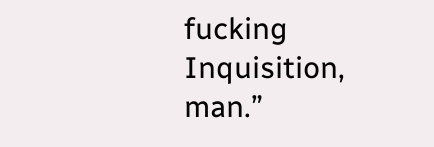fucking Inquisition, man.”